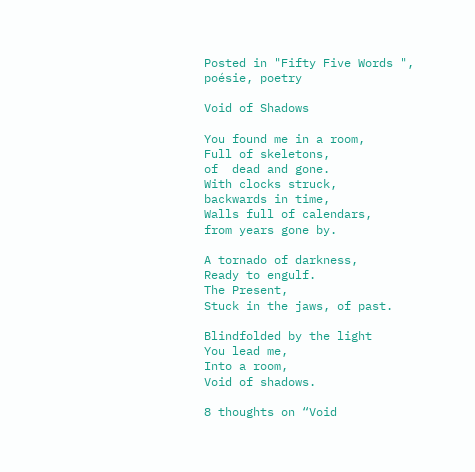Posted in "Fifty Five Words ", poésie, poetry

Void of Shadows

You found me in a room,
Full of skeletons,
of  dead and gone.
With clocks struck,
backwards in time,
Walls full of calendars,
from years gone by.

A tornado of darkness,
Ready to engulf.
The Present,
Stuck in the jaws, of past.

Blindfolded by the light
You lead me,
Into a room,
Void of shadows.

8 thoughts on “Void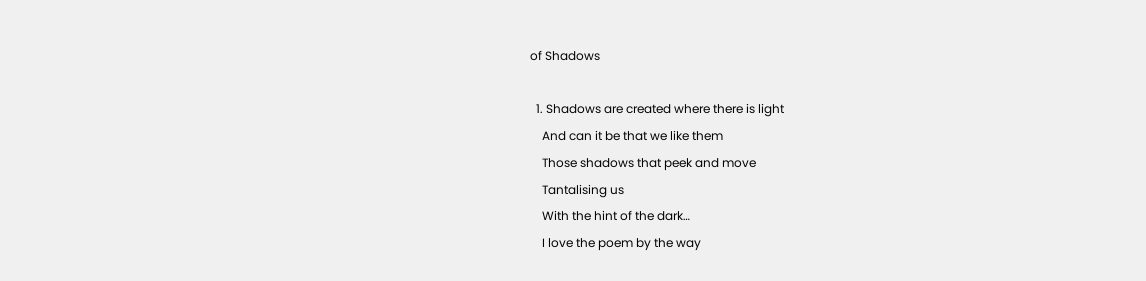of Shadows

  1. Shadows are created where there is light
    And can it be that we like them
    Those shadows that peek and move
    Tantalising us
    With the hint of the dark…
    I love the poem by the way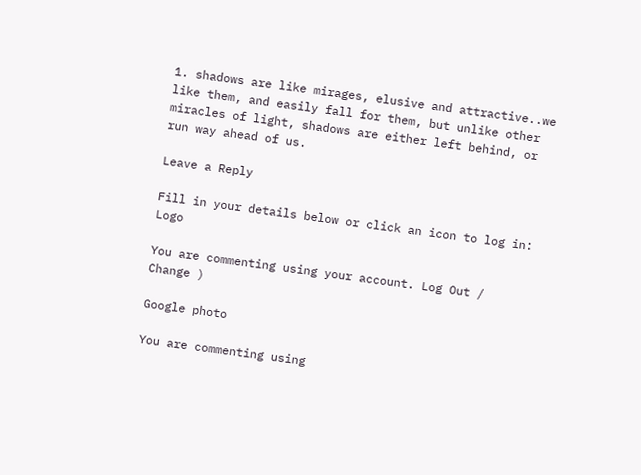1. shadows are like mirages, elusive and attractive..we like them, and easily fall for them, but unlike other miracles of light, shadows are either left behind, or run way ahead of us.

Leave a Reply

Fill in your details below or click an icon to log in: Logo

You are commenting using your account. Log Out /  Change )

Google photo

You are commenting using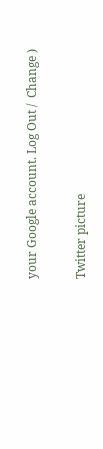your Google account. Log Out /  Change )

Twitter picture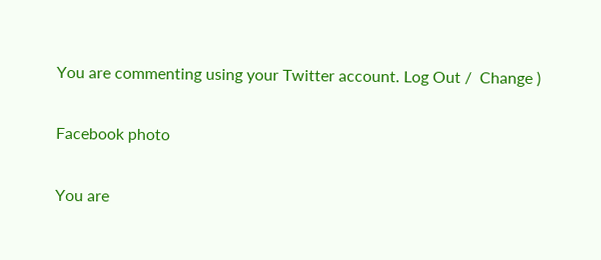You are commenting using your Twitter account. Log Out /  Change )

Facebook photo

You are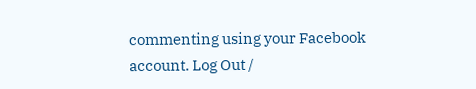commenting using your Facebook account. Log Out /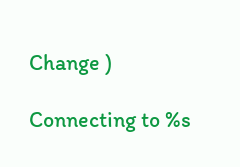Change )

Connecting to %s